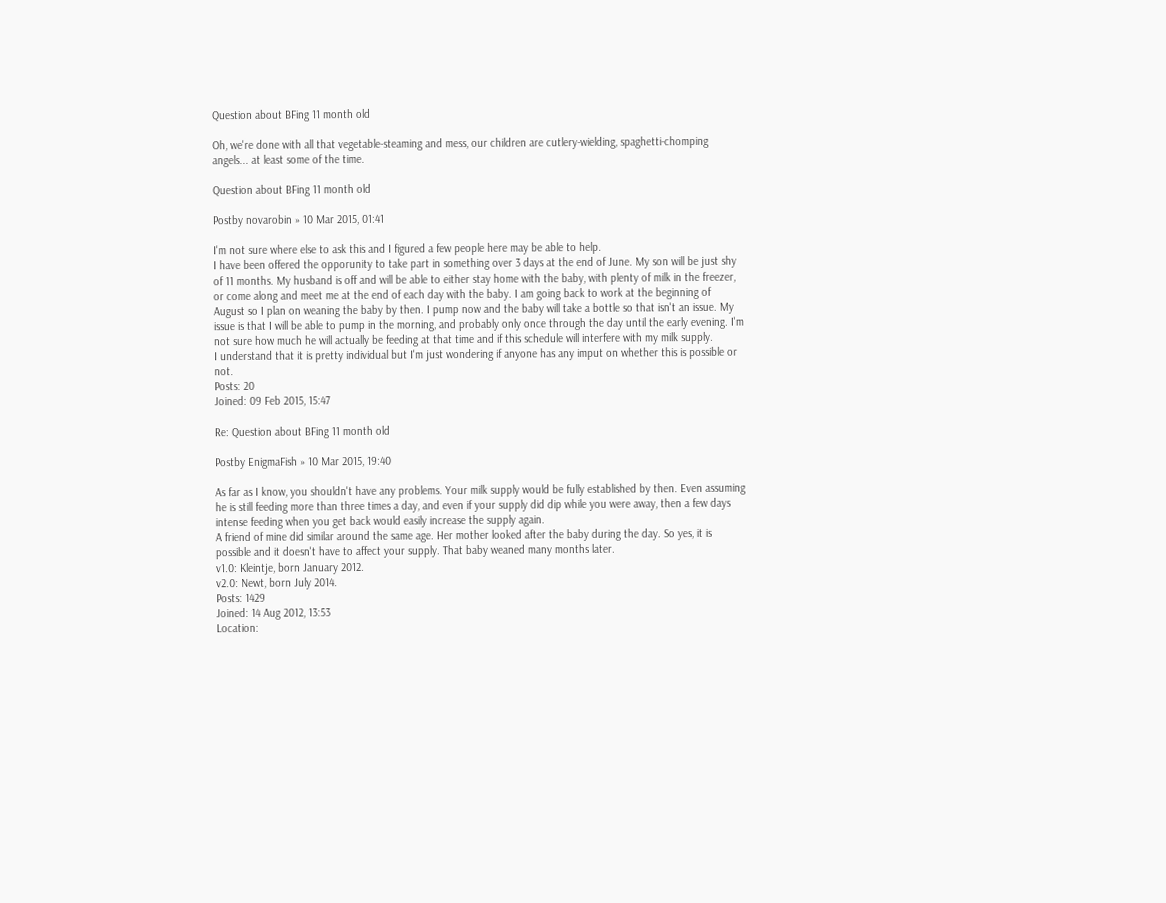Question about BFing 11 month old

Oh, we're done with all that vegetable-steaming and mess, our children are cutlery-wielding, spaghetti-chomping angels... at least some of the time.

Question about BFing 11 month old

Postby novarobin » 10 Mar 2015, 01:41

I'm not sure where else to ask this and I figured a few people here may be able to help.
I have been offered the opporunity to take part in something over 3 days at the end of June. My son will be just shy of 11 months. My husband is off and will be able to either stay home with the baby, with plenty of milk in the freezer, or come along and meet me at the end of each day with the baby. I am going back to work at the beginning of August so I plan on weaning the baby by then. I pump now and the baby will take a bottle so that isn't an issue. My issue is that I will be able to pump in the morning, and probably only once through the day until the early evening. I'm not sure how much he will actually be feeding at that time and if this schedule will interfere with my milk supply.
I understand that it is pretty individual but I'm just wondering if anyone has any imput on whether this is possible or not.
Posts: 20
Joined: 09 Feb 2015, 15:47

Re: Question about BFing 11 month old

Postby EnigmaFish » 10 Mar 2015, 19:40

As far as I know, you shouldn't have any problems. Your milk supply would be fully established by then. Even assuming he is still feeding more than three times a day, and even if your supply did dip while you were away, then a few days intense feeding when you get back would easily increase the supply again.
A friend of mine did similar around the same age. Her mother looked after the baby during the day. So yes, it is possible and it doesn't have to affect your supply. That baby weaned many months later.
v1.0: Kleintje, born January 2012.
v2.0: Newt, born July 2014.
Posts: 1429
Joined: 14 Aug 2012, 13:53
Location: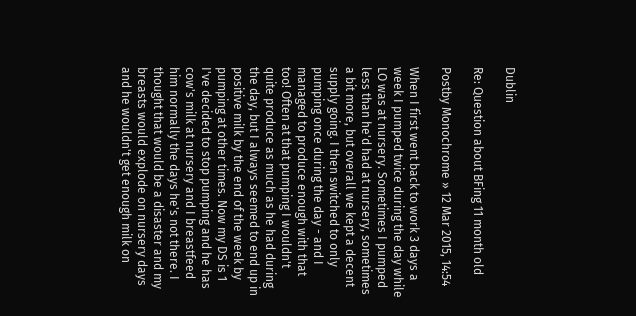Dublin

Re: Question about BFing 11 month old

Postby Monochrome » 12 Mar 2015, 14:54

When I first went back to work 3 days a week I pumped twice during the day while LO was at nursery. Sometimes I pumped less than he'd had at nursery, sometimes a bit more, but overall we kept a decent supply going. I then switched to only pumping once during the day - and I managed to produce enough with that too! Often at that pumping I wouldn't quite produce as much as he had during the day, but I always seemed to end up in positive milk by the end of the week by pumping at other times. Now my DS is 1 I've decided to stop pumping and he has cow's milk at nursery and I breastfeed him normally the days he's not there. I thought that would be a disaster and my breasts would explode on nursery days and he wouldn't get enough milk on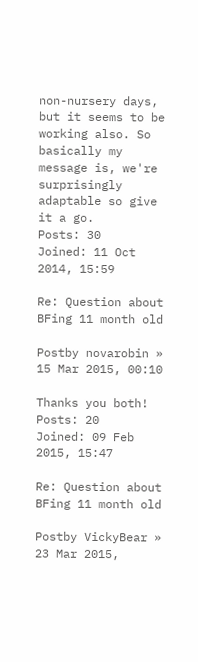non-nursery days, but it seems to be working also. So basically my message is, we're surprisingly adaptable so give it a go.
Posts: 30
Joined: 11 Oct 2014, 15:59

Re: Question about BFing 11 month old

Postby novarobin » 15 Mar 2015, 00:10

Thanks you both!
Posts: 20
Joined: 09 Feb 2015, 15:47

Re: Question about BFing 11 month old

Postby VickyBear » 23 Mar 2015,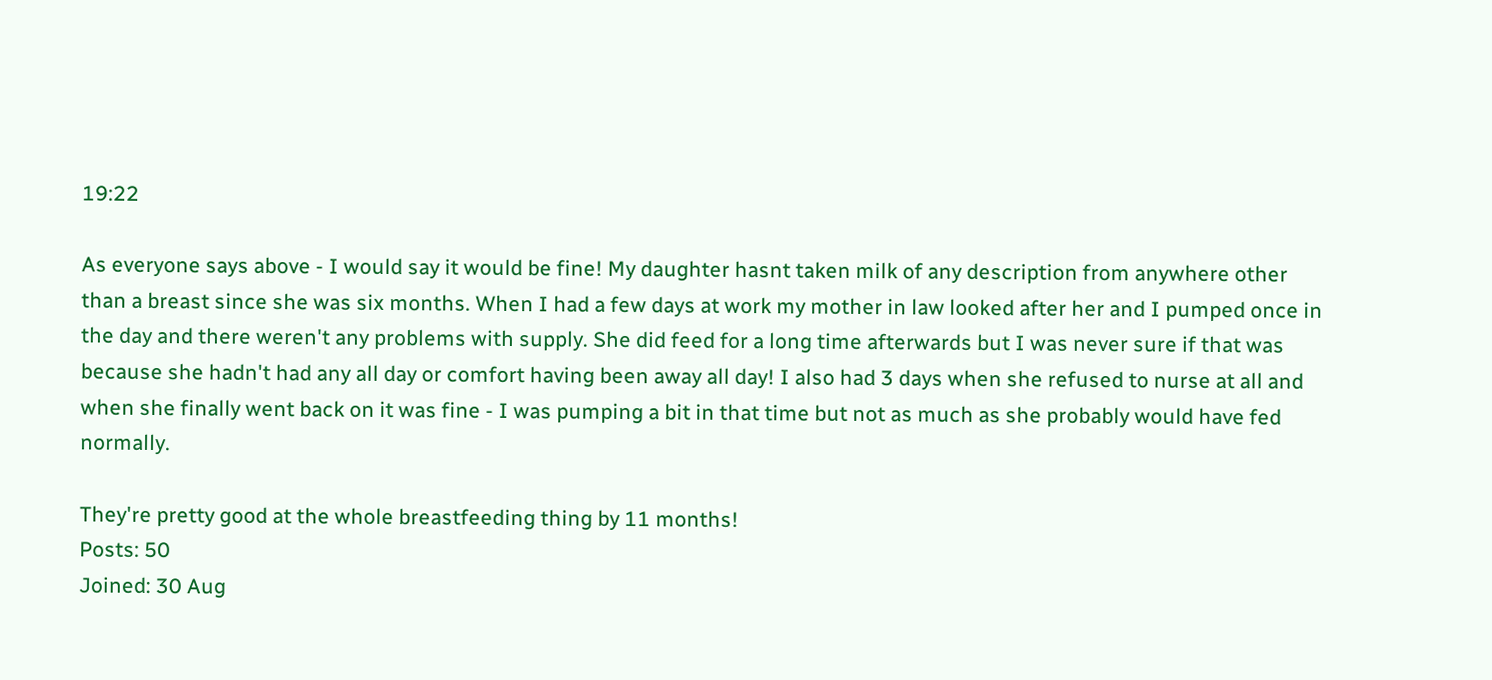19:22

As everyone says above - I would say it would be fine! My daughter hasnt taken milk of any description from anywhere other than a breast since she was six months. When I had a few days at work my mother in law looked after her and I pumped once in the day and there weren't any problems with supply. She did feed for a long time afterwards but I was never sure if that was because she hadn't had any all day or comfort having been away all day! I also had 3 days when she refused to nurse at all and when she finally went back on it was fine - I was pumping a bit in that time but not as much as she probably would have fed normally.

They're pretty good at the whole breastfeeding thing by 11 months!
Posts: 50
Joined: 30 Aug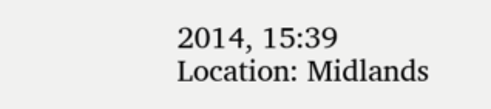2014, 15:39
Location: Midlands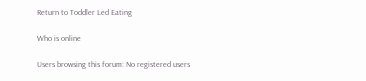Return to Toddler Led Eating

Who is online

Users browsing this forum: No registered users